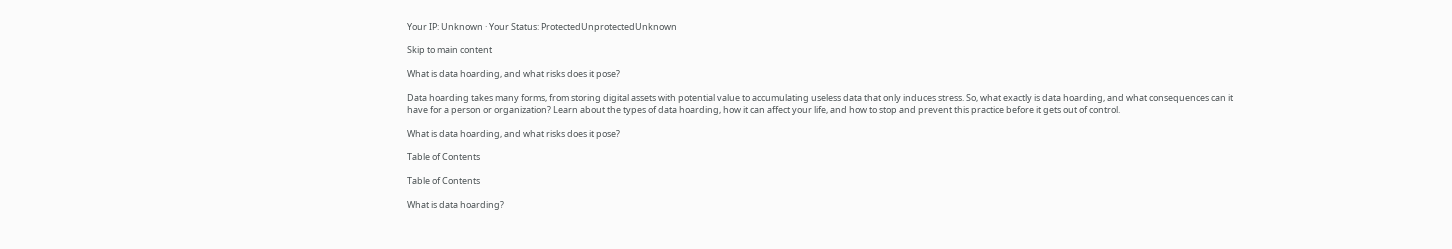Your IP: Unknown · Your Status: ProtectedUnprotectedUnknown

Skip to main content

What is data hoarding, and what risks does it pose?

Data hoarding takes many forms, from storing digital assets with potential value to accumulating useless data that only induces stress. So, what exactly is data hoarding, and what consequences can it have for a person or organization? Learn about the types of data hoarding, how it can affect your life, and how to stop and prevent this practice before it gets out of control.

What is data hoarding, and what risks does it pose?

Table of Contents

Table of Contents

What is data hoarding?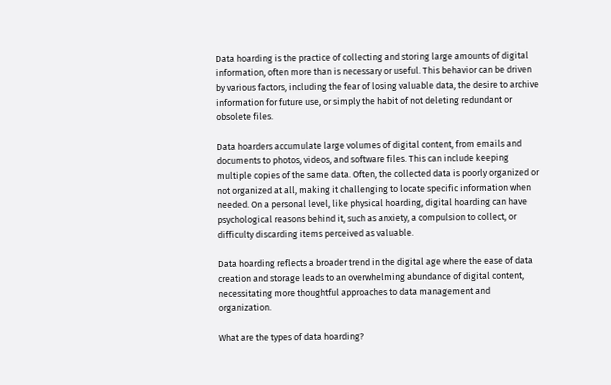Data hoarding is the practice of collecting and storing large amounts of digital information, often more than is necessary or useful. This behavior can be driven by various factors, including the fear of losing valuable data, the desire to archive information for future use, or simply the habit of not deleting redundant or obsolete files.

Data hoarders accumulate large volumes of digital content, from emails and documents to photos, videos, and software files. This can include keeping multiple copies of the same data. Often, the collected data is poorly organized or not organized at all, making it challenging to locate specific information when needed. On a personal level, like physical hoarding, digital hoarding can have psychological reasons behind it, such as anxiety, a compulsion to collect, or difficulty discarding items perceived as valuable.

Data hoarding reflects a broader trend in the digital age where the ease of data creation and storage leads to an overwhelming abundance of digital content, necessitating more thoughtful approaches to data management and organization.

What are the types of data hoarding?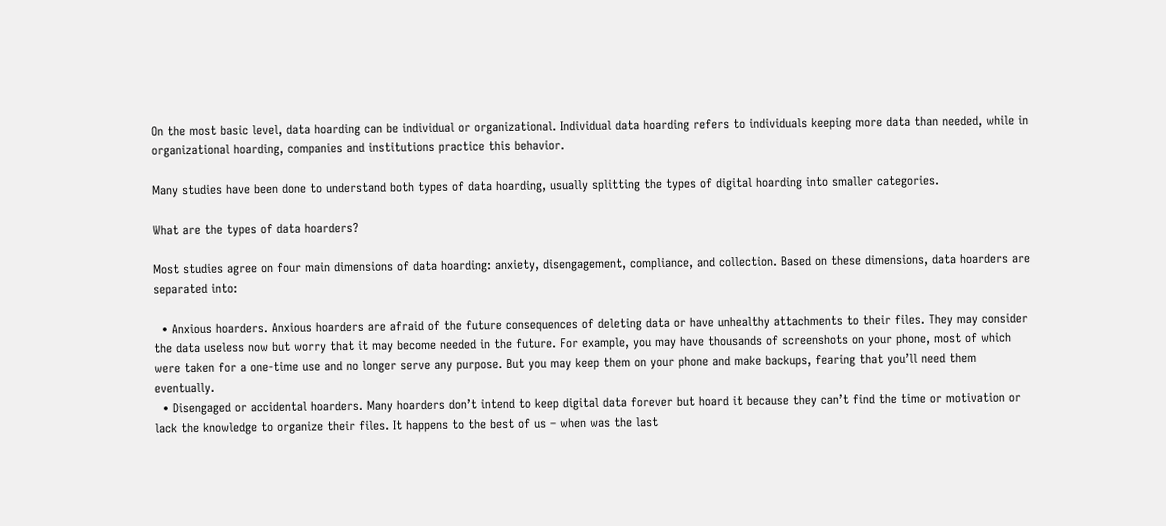On the most basic level, data hoarding can be individual or organizational. Individual data hoarding refers to individuals keeping more data than needed, while in organizational hoarding, companies and institutions practice this behavior.

Many studies have been done to understand both types of data hoarding, usually splitting the types of digital hoarding into smaller categories.

What are the types of data hoarders?

Most studies agree on four main dimensions of data hoarding: anxiety, disengagement, compliance, and collection. Based on these dimensions, data hoarders are separated into:

  • Anxious hoarders. Anxious hoarders are afraid of the future consequences of deleting data or have unhealthy attachments to their files. They may consider the data useless now but worry that it may become needed in the future. For example, you may have thousands of screenshots on your phone, most of which were taken for a one-time use and no longer serve any purpose. But you may keep them on your phone and make backups, fearing that you’ll need them eventually.
  • Disengaged or accidental hoarders. Many hoarders don’t intend to keep digital data forever but hoard it because they can’t find the time or motivation or lack the knowledge to organize their files. It happens to the best of us – when was the last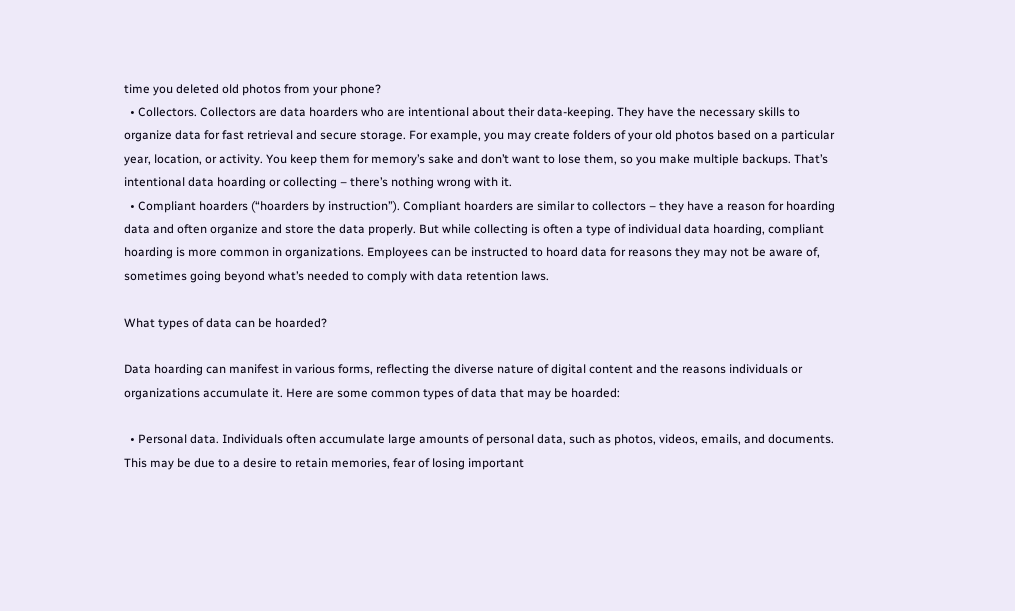time you deleted old photos from your phone?
  • Collectors. Collectors are data hoarders who are intentional about their data-keeping. They have the necessary skills to organize data for fast retrieval and secure storage. For example, you may create folders of your old photos based on a particular year, location, or activity. You keep them for memory’s sake and don’t want to lose them, so you make multiple backups. That’s intentional data hoarding or collecting – there’s nothing wrong with it.
  • Compliant hoarders (“hoarders by instruction”). Compliant hoarders are similar to collectors – they have a reason for hoarding data and often organize and store the data properly. But while collecting is often a type of individual data hoarding, compliant hoarding is more common in organizations. Employees can be instructed to hoard data for reasons they may not be aware of, sometimes going beyond what’s needed to comply with data retention laws.

What types of data can be hoarded?

Data hoarding can manifest in various forms, reflecting the diverse nature of digital content and the reasons individuals or organizations accumulate it. Here are some common types of data that may be hoarded:

  • Personal data. Individuals often accumulate large amounts of personal data, such as photos, videos, emails, and documents. This may be due to a desire to retain memories, fear of losing important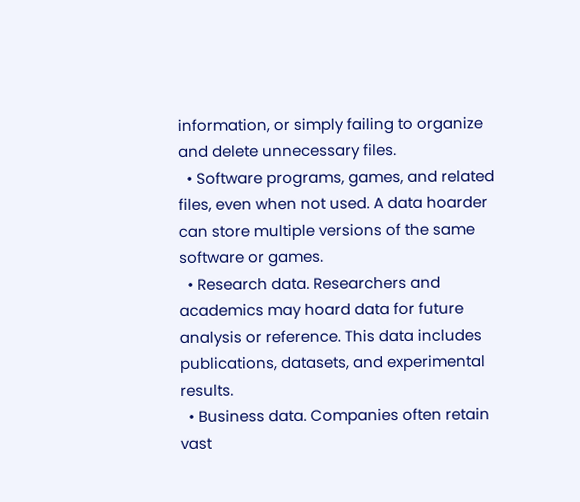information, or simply failing to organize and delete unnecessary files.
  • Software programs, games, and related files, even when not used. A data hoarder can store multiple versions of the same software or games.
  • Research data. Researchers and academics may hoard data for future analysis or reference. This data includes publications, datasets, and experimental results.
  • Business data. Companies often retain vast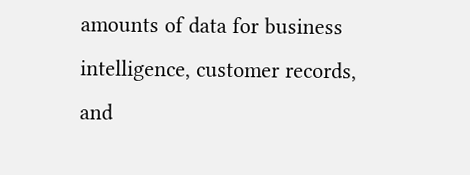amounts of data for business intelligence, customer records, and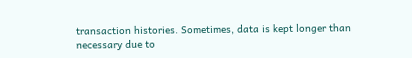transaction histories. Sometimes, data is kept longer than necessary due to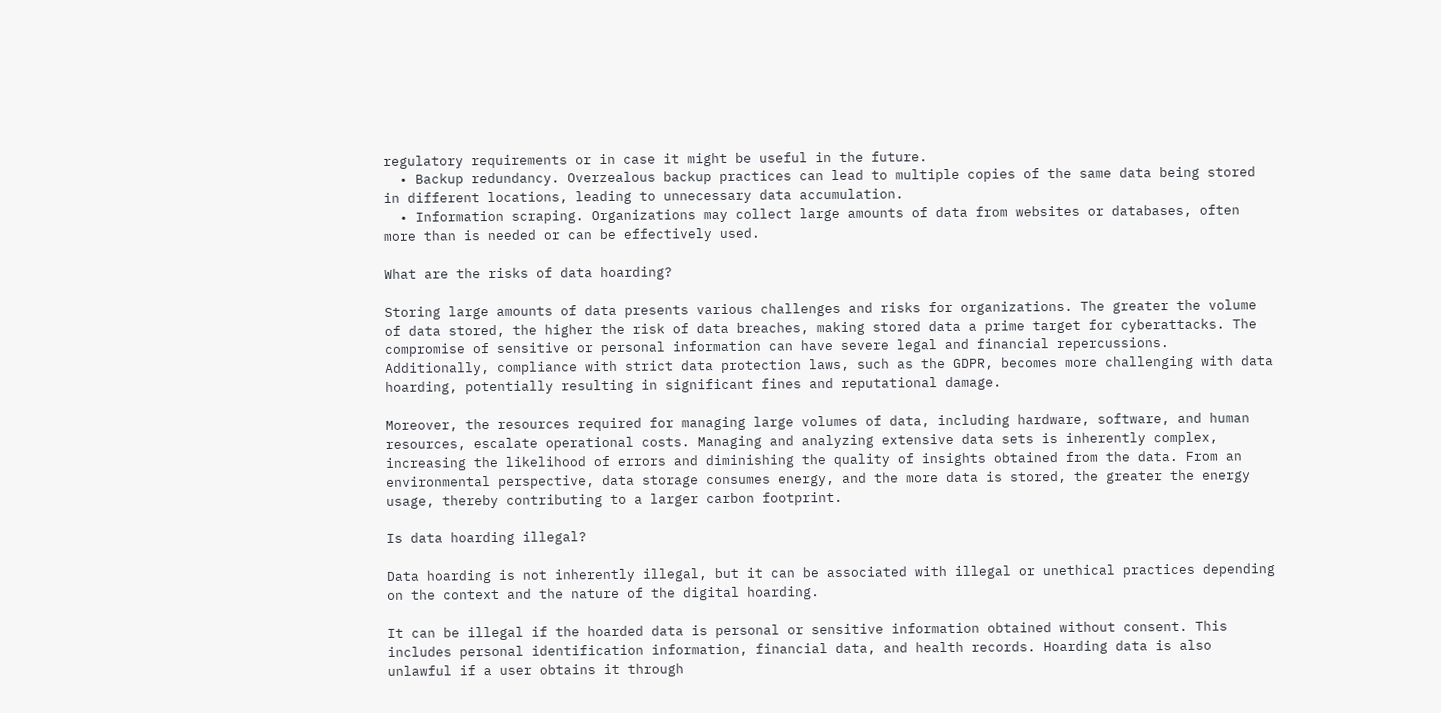regulatory requirements or in case it might be useful in the future.
  • Backup redundancy. Overzealous backup practices can lead to multiple copies of the same data being stored in different locations, leading to unnecessary data accumulation.
  • Information scraping. Organizations may collect large amounts of data from websites or databases, often more than is needed or can be effectively used.

What are the risks of data hoarding?

Storing large amounts of data presents various challenges and risks for organizations. The greater the volume of data stored, the higher the risk of data breaches, making stored data a prime target for cyberattacks. The compromise of sensitive or personal information can have severe legal and financial repercussions. Additionally, compliance with strict data protection laws, such as the GDPR, becomes more challenging with data hoarding, potentially resulting in significant fines and reputational damage.

Moreover, the resources required for managing large volumes of data, including hardware, software, and human resources, escalate operational costs. Managing and analyzing extensive data sets is inherently complex, increasing the likelihood of errors and diminishing the quality of insights obtained from the data. From an environmental perspective, data storage consumes energy, and the more data is stored, the greater the energy usage, thereby contributing to a larger carbon footprint.

Is data hoarding illegal?

Data hoarding is not inherently illegal, but it can be associated with illegal or unethical practices depending on the context and the nature of the digital hoarding.

It can be illegal if the hoarded data is personal or sensitive information obtained without consent. This includes personal identification information, financial data, and health records. Hoarding data is also unlawful if a user obtains it through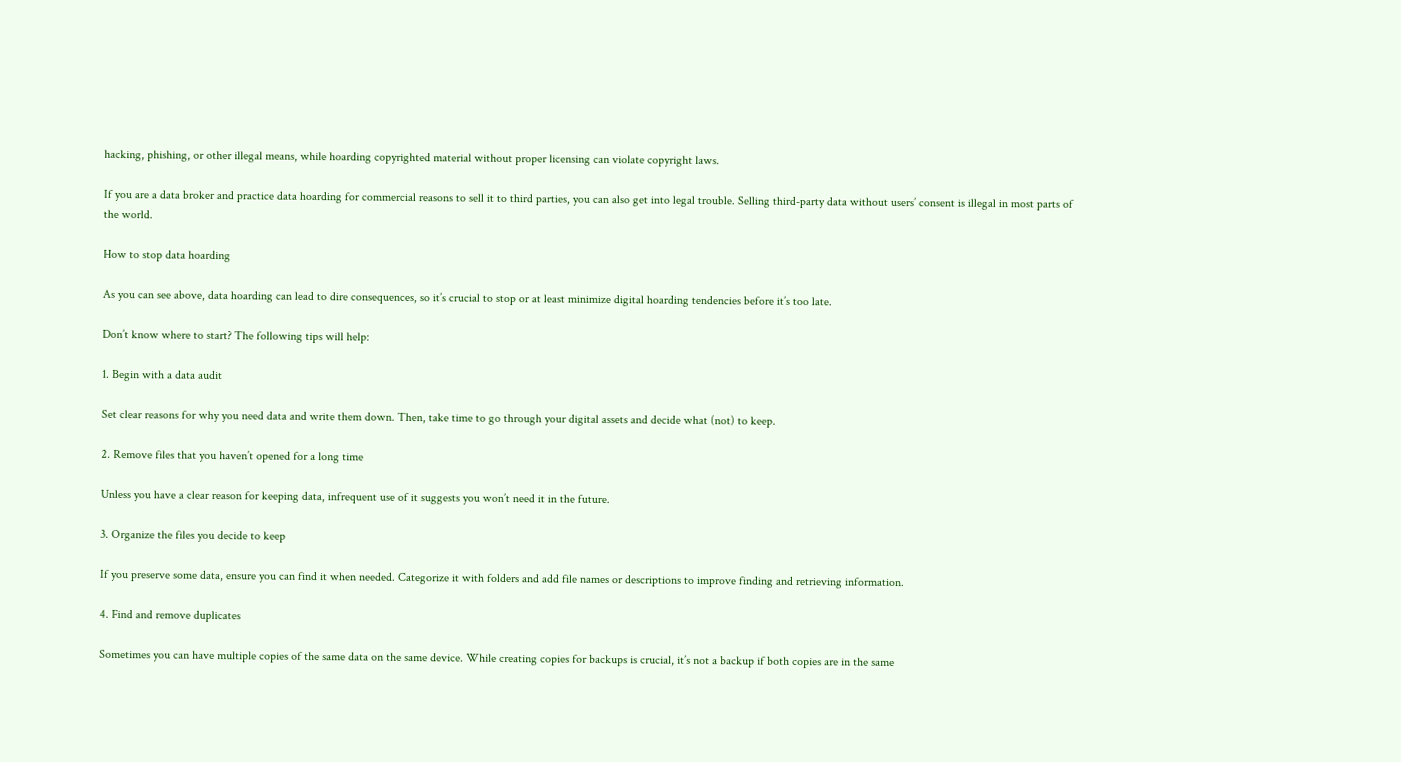hacking, phishing, or other illegal means, while hoarding copyrighted material without proper licensing can violate copyright laws.

If you are a data broker and practice data hoarding for commercial reasons to sell it to third parties, you can also get into legal trouble. Selling third-party data without users’ consent is illegal in most parts of the world.

How to stop data hoarding

As you can see above, data hoarding can lead to dire consequences, so it’s crucial to stop or at least minimize digital hoarding tendencies before it’s too late.

Don’t know where to start? The following tips will help:

1. Begin with a data audit

Set clear reasons for why you need data and write them down. Then, take time to go through your digital assets and decide what (not) to keep.

2. Remove files that you haven’t opened for a long time

Unless you have a clear reason for keeping data, infrequent use of it suggests you won’t need it in the future.

3. Organize the files you decide to keep

If you preserve some data, ensure you can find it when needed. Categorize it with folders and add file names or descriptions to improve finding and retrieving information.

4. Find and remove duplicates

Sometimes you can have multiple copies of the same data on the same device. While creating copies for backups is crucial, it’s not a backup if both copies are in the same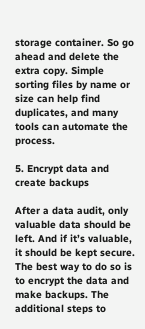storage container. So go ahead and delete the extra copy. Simple sorting files by name or size can help find duplicates, and many tools can automate the process.

5. Encrypt data and create backups

After a data audit, only valuable data should be left. And if it’s valuable, it should be kept secure. The best way to do so is to encrypt the data and make backups. The additional steps to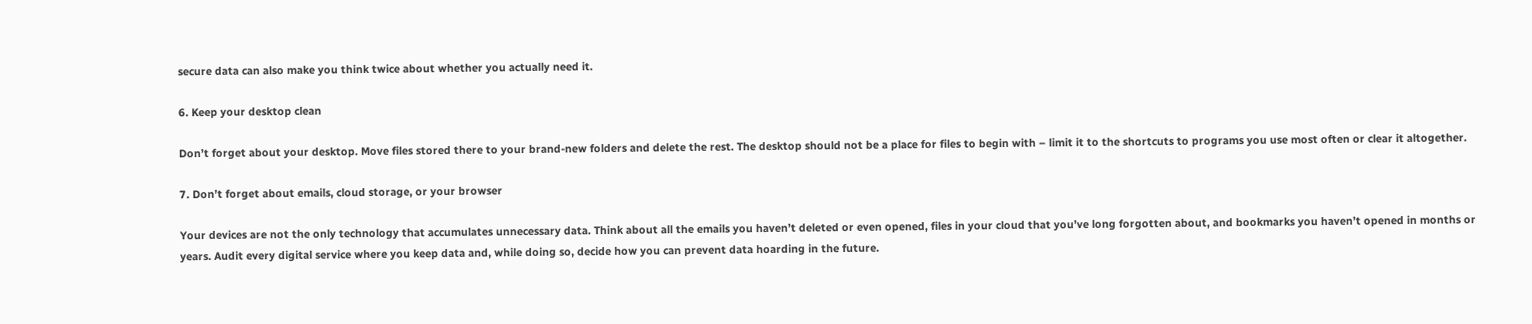secure data can also make you think twice about whether you actually need it.

6. Keep your desktop clean

Don’t forget about your desktop. Move files stored there to your brand-new folders and delete the rest. The desktop should not be a place for files to begin with – limit it to the shortcuts to programs you use most often or clear it altogether.

7. Don’t forget about emails, cloud storage, or your browser

Your devices are not the only technology that accumulates unnecessary data. Think about all the emails you haven’t deleted or even opened, files in your cloud that you’ve long forgotten about, and bookmarks you haven’t opened in months or years. Audit every digital service where you keep data and, while doing so, decide how you can prevent data hoarding in the future.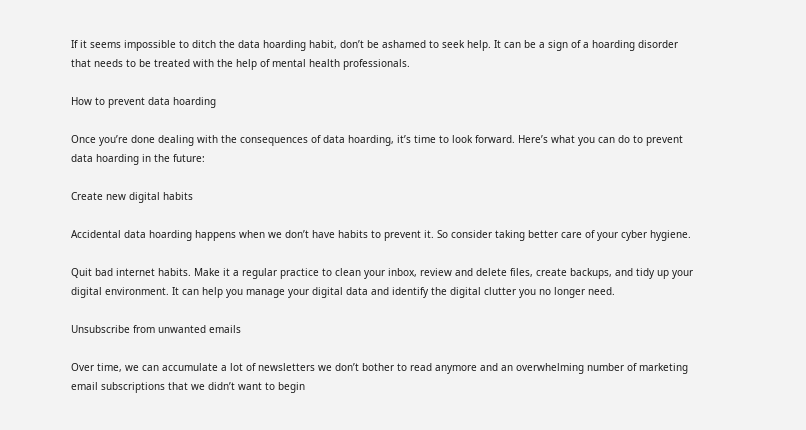If it seems impossible to ditch the data hoarding habit, don’t be ashamed to seek help. It can be a sign of a hoarding disorder that needs to be treated with the help of mental health professionals.

How to prevent data hoarding

Once you’re done dealing with the consequences of data hoarding, it’s time to look forward. Here’s what you can do to prevent data hoarding in the future:

Create new digital habits

Accidental data hoarding happens when we don’t have habits to prevent it. So consider taking better care of your cyber hygiene.

Quit bad internet habits. Make it a regular practice to clean your inbox, review and delete files, create backups, and tidy up your digital environment. It can help you manage your digital data and identify the digital clutter you no longer need.

Unsubscribe from unwanted emails

Over time, we can accumulate a lot of newsletters we don’t bother to read anymore and an overwhelming number of marketing email subscriptions that we didn’t want to begin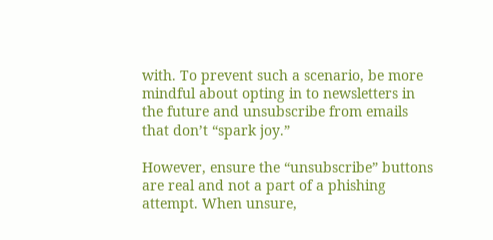with. To prevent such a scenario, be more mindful about opting in to newsletters in the future and unsubscribe from emails that don’t “spark joy.”

However, ensure the “unsubscribe” buttons are real and not a part of a phishing attempt. When unsure,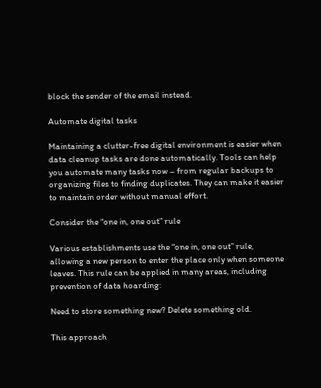block the sender of the email instead.

Automate digital tasks

Maintaining a clutter-free digital environment is easier when data cleanup tasks are done automatically. Tools can help you automate many tasks now – from regular backups to organizing files to finding duplicates. They can make it easier to maintain order without manual effort.

Consider the “one in, one out” rule

Various establishments use the “one in, one out” rule, allowing a new person to enter the place only when someone leaves. This rule can be applied in many areas, including prevention of data hoarding:

Need to store something new? Delete something old.

This approach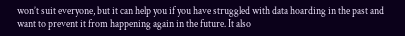won’t suit everyone, but it can help you if you have struggled with data hoarding in the past and want to prevent it from happening again in the future. It also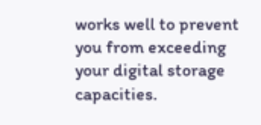works well to prevent you from exceeding your digital storage capacities.